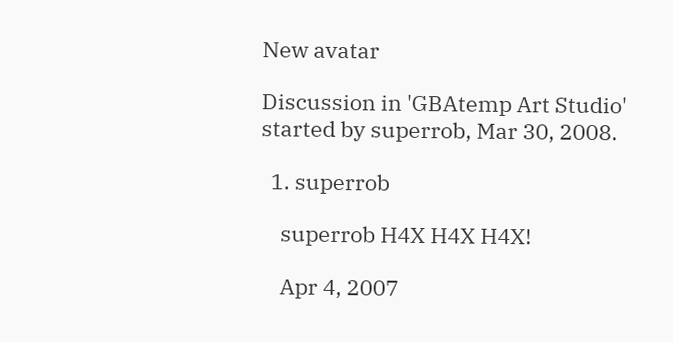New avatar

Discussion in 'GBAtemp Art Studio' started by superrob, Mar 30, 2008.

  1. superrob

    superrob H4X H4X H4X!

    Apr 4, 2007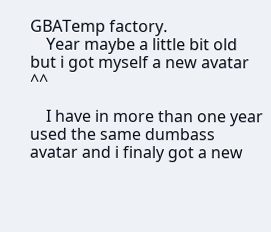GBATemp factory.
    Year maybe a little bit old but i got myself a new avatar ^^

    I have in more than one year used the same dumbass avatar and i finaly got a new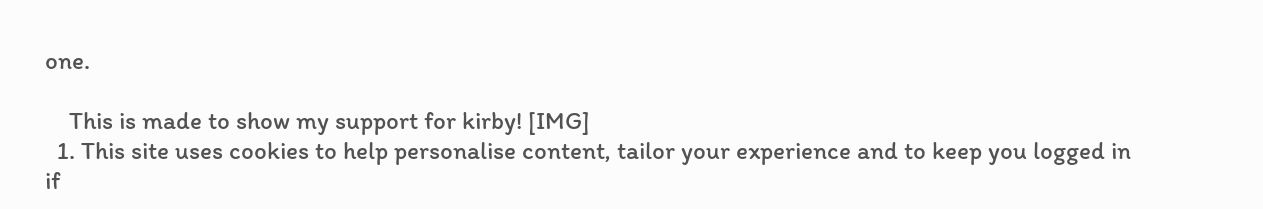one.

    This is made to show my support for kirby! [IMG]
  1. This site uses cookies to help personalise content, tailor your experience and to keep you logged in if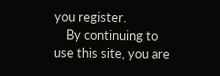you register.
    By continuing to use this site, you are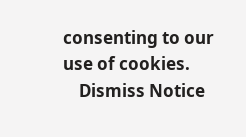consenting to our use of cookies.
    Dismiss Notice